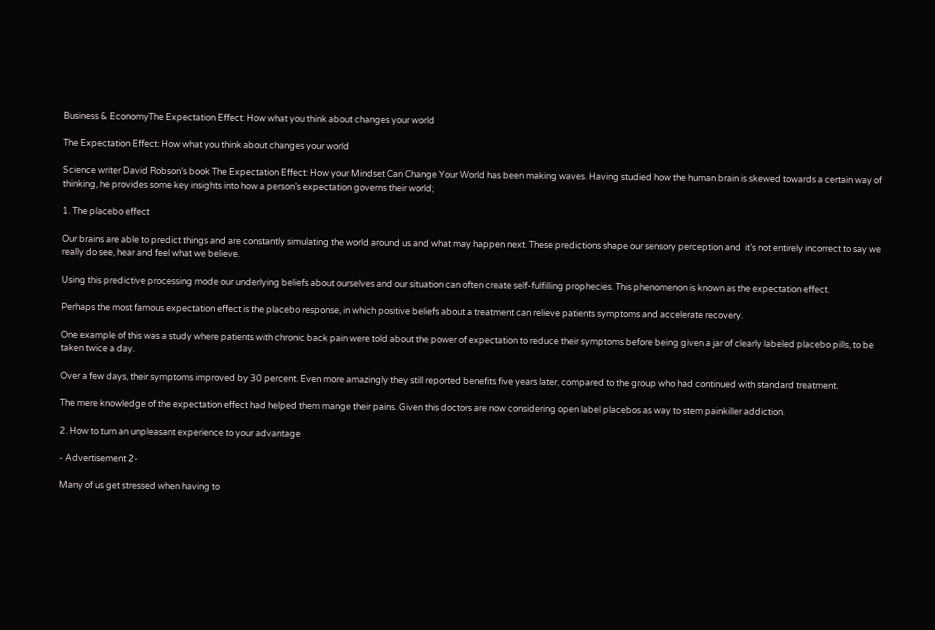Business & EconomyThe Expectation Effect: How what you think about changes your world

The Expectation Effect: How what you think about changes your world

Science writer David Robson’s book The Expectation Effect: How your Mindset Can Change Your World has been making waves. Having studied how the human brain is skewed towards a certain way of thinking, he provides some key insights into how a person’s expectation governs their world;

1. The placebo effect

Our brains are able to predict things and are constantly simulating the world around us and what may happen next. These predictions shape our sensory perception and  it’s not entirely incorrect to say we really do see, hear and feel what we believe.

Using this predictive processing mode our underlying beliefs about ourselves and our situation can often create self-fulfilling prophecies. This phenomenon is known as the expectation effect.

Perhaps the most famous expectation effect is the placebo response, in which positive beliefs about a treatment can relieve patients symptoms and accelerate recovery.

One example of this was a study where patients with chronic back pain were told about the power of expectation to reduce their symptoms before being given a jar of clearly labeled placebo pills, to be taken twice a day.

Over a few days, their symptoms improved by 30 percent. Even more amazingly they still reported benefits five years later, compared to the group who had continued with standard treatment.

The mere knowledge of the expectation effect had helped them mange their pains. Given this doctors are now considering open label placebos as way to stem painkiller addiction.

2. How to turn an unpleasant experience to your advantage

- Advertisement 2-

Many of us get stressed when having to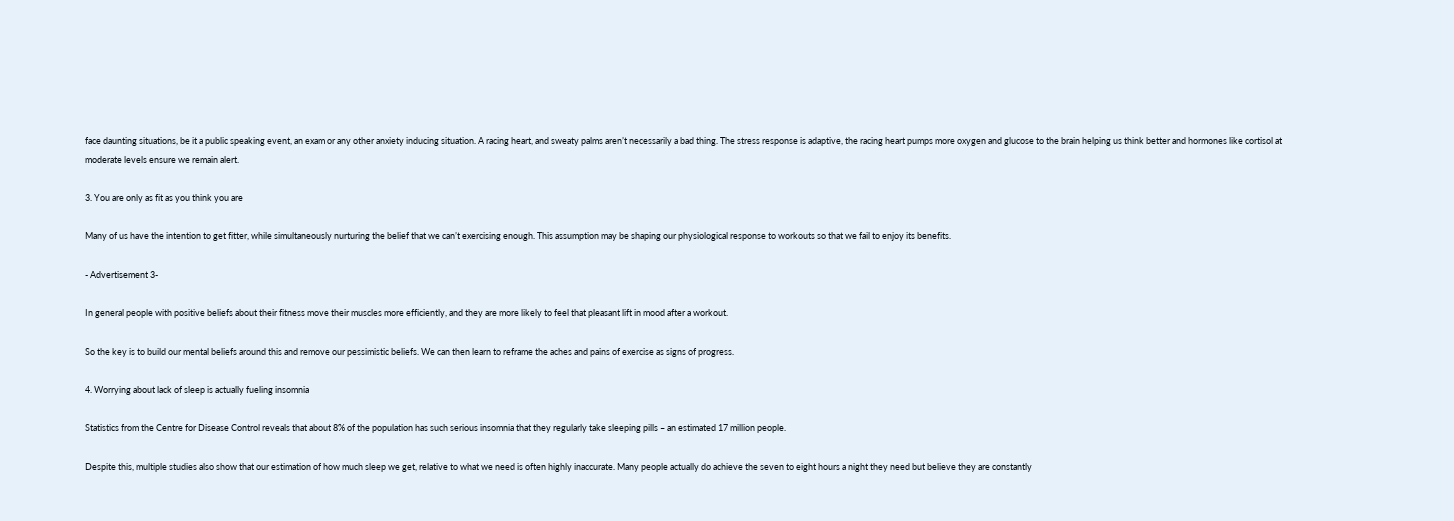face daunting situations, be it a public speaking event, an exam or any other anxiety inducing situation. A racing heart, and sweaty palms aren’t necessarily a bad thing. The stress response is adaptive, the racing heart pumps more oxygen and glucose to the brain helping us think better and hormones like cortisol at moderate levels ensure we remain alert.

3. You are only as fit as you think you are

Many of us have the intention to get fitter, while simultaneously nurturing the belief that we can’t exercising enough. This assumption may be shaping our physiological response to workouts so that we fail to enjoy its benefits.

- Advertisement 3-

In general people with positive beliefs about their fitness move their muscles more efficiently, and they are more likely to feel that pleasant lift in mood after a workout.

So the key is to build our mental beliefs around this and remove our pessimistic beliefs. We can then learn to reframe the aches and pains of exercise as signs of progress.

4. Worrying about lack of sleep is actually fueling insomnia

Statistics from the Centre for Disease Control reveals that about 8% of the population has such serious insomnia that they regularly take sleeping pills – an estimated 17 million people.

Despite this, multiple studies also show that our estimation of how much sleep we get, relative to what we need is often highly inaccurate. Many people actually do achieve the seven to eight hours a night they need but believe they are constantly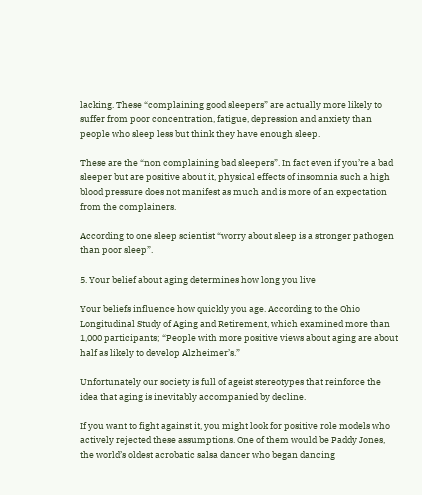lacking. These “complaining good sleepers” are actually more likely to suffer from poor concentration, fatigue, depression and anxiety than people who sleep less but think they have enough sleep.

These are the “non complaining bad sleepers”. In fact even if you’re a bad sleeper but are positive about it, physical effects of insomnia such a high blood pressure does not manifest as much and is more of an expectation from the complainers.

According to one sleep scientist “worry about sleep is a stronger pathogen than poor sleep”.

5. Your belief about aging determines how long you live

Your beliefs influence how quickly you age. According to the Ohio Longitudinal Study of Aging and Retirement, which examined more than 1,000 participants; “People with more positive views about aging are about half as likely to develop Alzheimer’s.”

Unfortunately our society is full of ageist stereotypes that reinforce the idea that aging is inevitably accompanied by decline.

If you want to fight against it, you might look for positive role models who actively rejected these assumptions. One of them would be Paddy Jones, the world’s oldest acrobatic salsa dancer who began dancing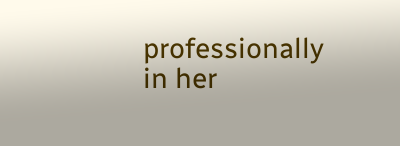professionally in her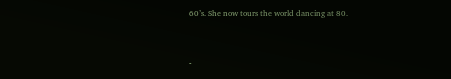60’s. She now tours the world dancing at 80.



-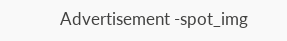Advertisement -spot_img